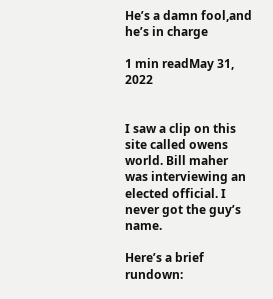He’s a damn fool,and he’s in charge

1 min readMay 31, 2022


I saw a clip on this site called owens world. Bill maher was interviewing an elected official. I never got the guy’s name.

Here’s a brief rundown: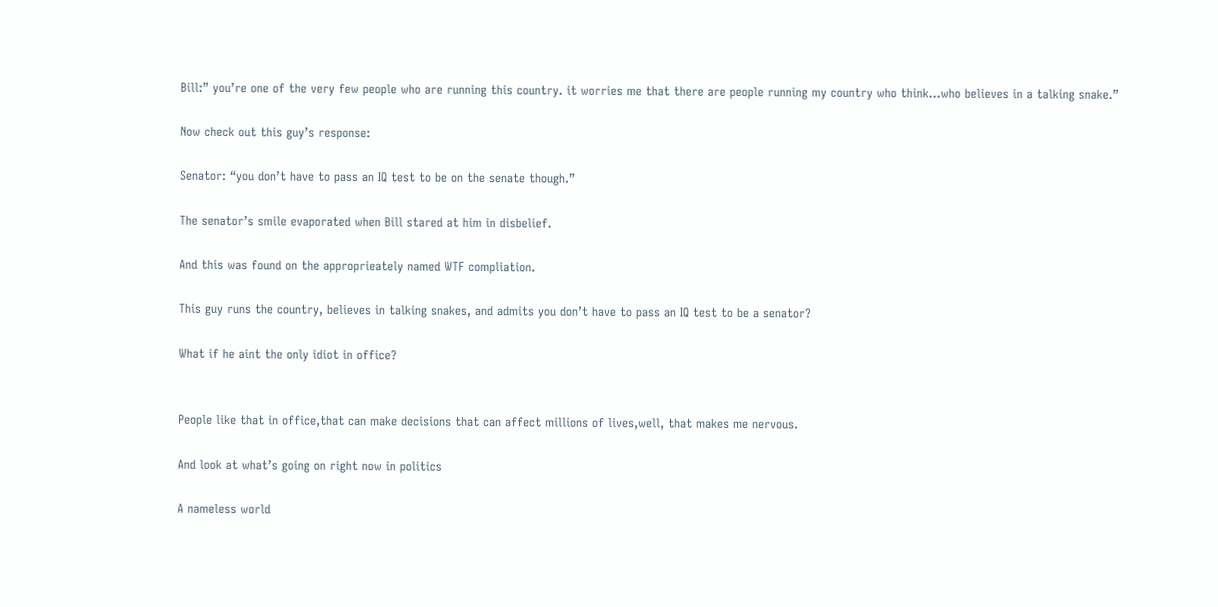Bill:” you’re one of the very few people who are running this country. it worries me that there are people running my country who think…who believes in a talking snake.”

Now check out this guy’s response:

Senator: “you don’t have to pass an IQ test to be on the senate though.”

The senator’s smile evaporated when Bill stared at him in disbelief.

And this was found on the approprieately named WTF compliation.

This guy runs the country, believes in talking snakes, and admits you don’t have to pass an IQ test to be a senator?

What if he aint the only idiot in office?


People like that in office,that can make decisions that can affect millions of lives,well, that makes me nervous.

And look at what’s going on right now in politics

A nameless world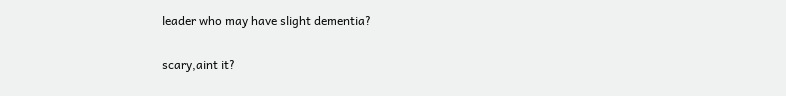leader who may have slight dementia?

scary,aint it?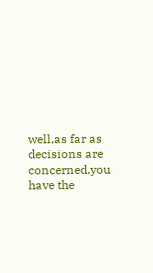well,as far as decisions are concerned,you have the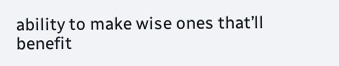ability to make wise ones that’ll benefit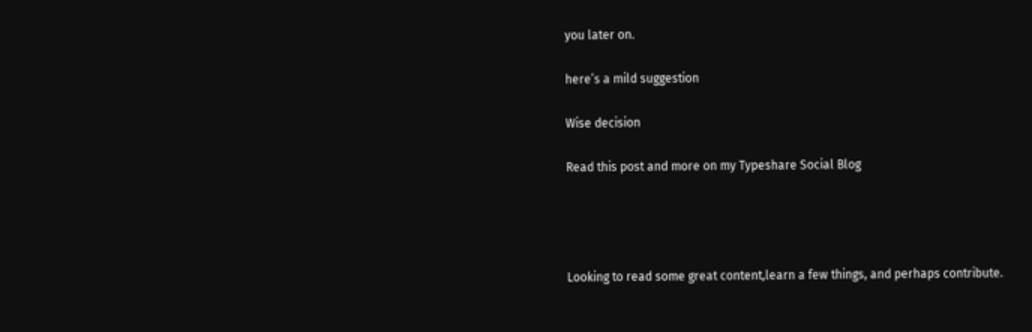you later on.

here’s a mild suggestion

Wise decision

Read this post and more on my Typeshare Social Blog




Looking to read some great content,learn a few things, and perhaps contribute.